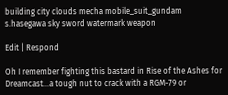building city clouds mecha mobile_suit_gundam s.hasegawa sky sword watermark weapon

Edit | Respond

Oh I remember fighting this bastard in Rise of the Ashes for Dreamcast...a tough nut to crack with a RGM-79 or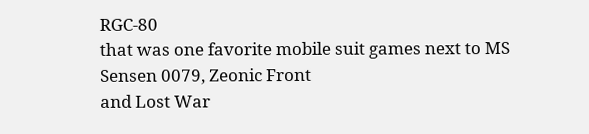RGC-80
that was one favorite mobile suit games next to MS Sensen 0079, Zeonic Front
and Lost War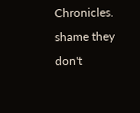Chronicles. shame they don't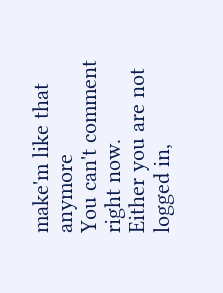make'm like that anymore
You can't comment right now.
Either you are not logged in,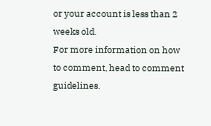or your account is less than 2 weeks old.
For more information on how to comment, head to comment guidelines.